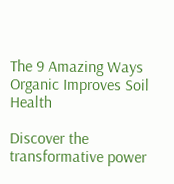The 9 Amazing Ways Organic Improves Soil Health

Discover the transformative power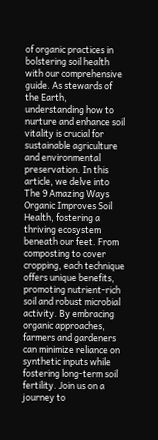of organic practices in bolstering soil health with our comprehensive guide. As stewards of the Earth, understanding how to nurture and enhance soil vitality is crucial for sustainable agriculture and environmental preservation. In this article, we delve into The 9 Amazing Ways Organic Improves Soil Health, fostering a thriving ecosystem beneath our feet. From composting to cover cropping, each technique offers unique benefits, promoting nutrient-rich soil and robust microbial activity. By embracing organic approaches, farmers and gardeners can minimize reliance on synthetic inputs while fostering long-term soil fertility. Join us on a journey to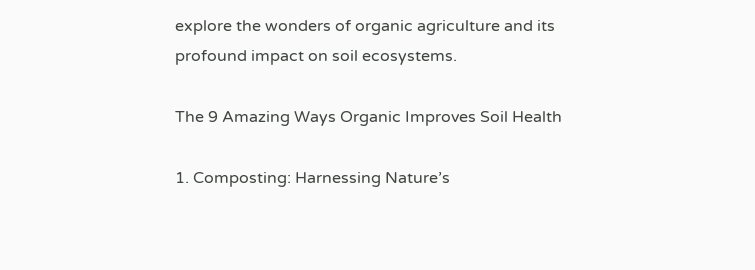explore the wonders of organic agriculture and its profound impact on soil ecosystems.

The 9 Amazing Ways Organic Improves Soil Health

1. Composting: Harnessing Nature’s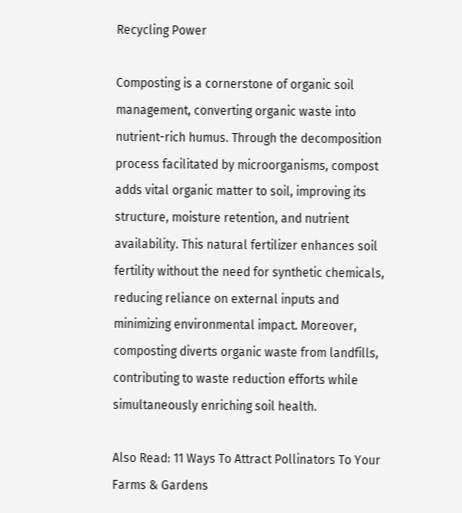Recycling Power

Composting is a cornerstone of organic soil management, converting organic waste into nutrient-rich humus. Through the decomposition process facilitated by microorganisms, compost adds vital organic matter to soil, improving its structure, moisture retention, and nutrient availability. This natural fertilizer enhances soil fertility without the need for synthetic chemicals, reducing reliance on external inputs and minimizing environmental impact. Moreover, composting diverts organic waste from landfills, contributing to waste reduction efforts while simultaneously enriching soil health.

Also Read: 11 Ways To Attract Pollinators To Your Farms & Gardens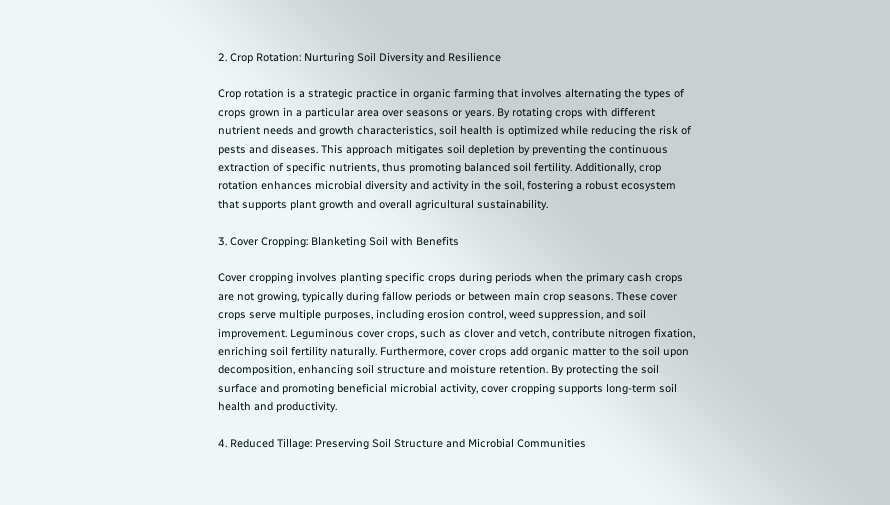2. Crop Rotation: Nurturing Soil Diversity and Resilience

Crop rotation is a strategic practice in organic farming that involves alternating the types of crops grown in a particular area over seasons or years. By rotating crops with different nutrient needs and growth characteristics, soil health is optimized while reducing the risk of pests and diseases. This approach mitigates soil depletion by preventing the continuous extraction of specific nutrients, thus promoting balanced soil fertility. Additionally, crop rotation enhances microbial diversity and activity in the soil, fostering a robust ecosystem that supports plant growth and overall agricultural sustainability.

3. Cover Cropping: Blanketing Soil with Benefits

Cover cropping involves planting specific crops during periods when the primary cash crops are not growing, typically during fallow periods or between main crop seasons. These cover crops serve multiple purposes, including erosion control, weed suppression, and soil improvement. Leguminous cover crops, such as clover and vetch, contribute nitrogen fixation, enriching soil fertility naturally. Furthermore, cover crops add organic matter to the soil upon decomposition, enhancing soil structure and moisture retention. By protecting the soil surface and promoting beneficial microbial activity, cover cropping supports long-term soil health and productivity.

4. Reduced Tillage: Preserving Soil Structure and Microbial Communities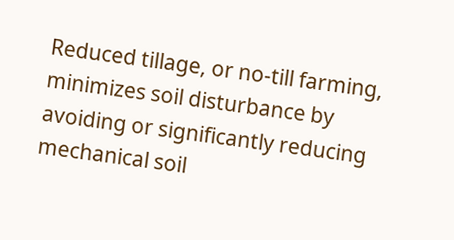Reduced tillage, or no-till farming, minimizes soil disturbance by avoiding or significantly reducing mechanical soil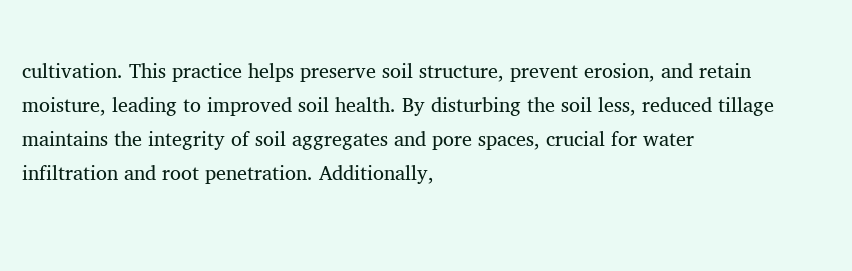cultivation. This practice helps preserve soil structure, prevent erosion, and retain moisture, leading to improved soil health. By disturbing the soil less, reduced tillage maintains the integrity of soil aggregates and pore spaces, crucial for water infiltration and root penetration. Additionally,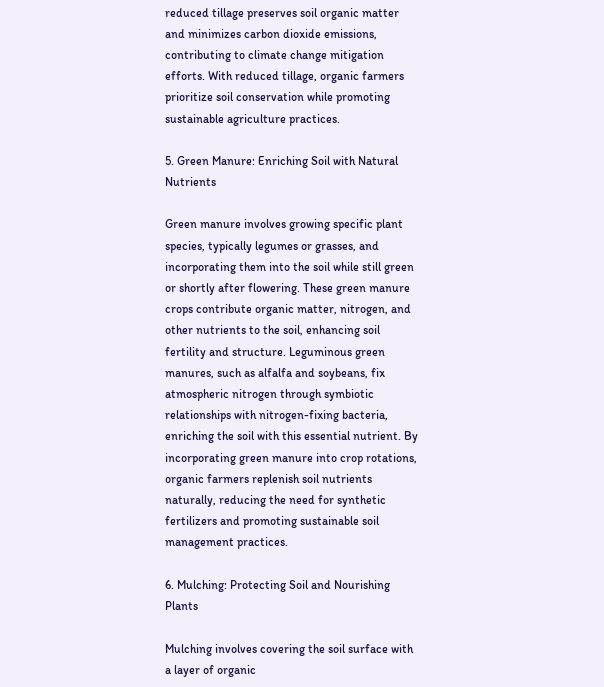reduced tillage preserves soil organic matter and minimizes carbon dioxide emissions, contributing to climate change mitigation efforts. With reduced tillage, organic farmers prioritize soil conservation while promoting sustainable agriculture practices.

5. Green Manure: Enriching Soil with Natural Nutrients

Green manure involves growing specific plant species, typically legumes or grasses, and incorporating them into the soil while still green or shortly after flowering. These green manure crops contribute organic matter, nitrogen, and other nutrients to the soil, enhancing soil fertility and structure. Leguminous green manures, such as alfalfa and soybeans, fix atmospheric nitrogen through symbiotic relationships with nitrogen-fixing bacteria, enriching the soil with this essential nutrient. By incorporating green manure into crop rotations, organic farmers replenish soil nutrients naturally, reducing the need for synthetic fertilizers and promoting sustainable soil management practices.

6. Mulching: Protecting Soil and Nourishing Plants

Mulching involves covering the soil surface with a layer of organic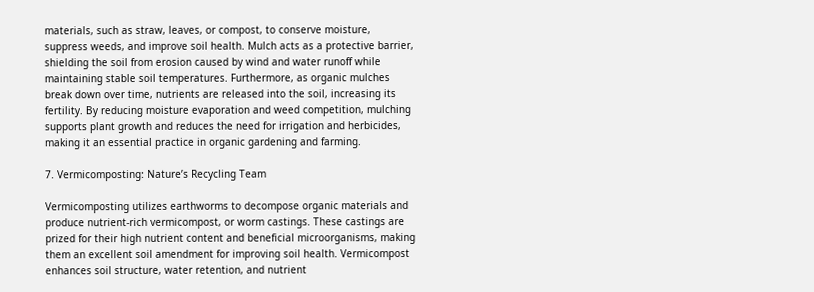materials, such as straw, leaves, or compost, to conserve moisture, suppress weeds, and improve soil health. Mulch acts as a protective barrier, shielding the soil from erosion caused by wind and water runoff while maintaining stable soil temperatures. Furthermore, as organic mulches break down over time, nutrients are released into the soil, increasing its fertility. By reducing moisture evaporation and weed competition, mulching supports plant growth and reduces the need for irrigation and herbicides, making it an essential practice in organic gardening and farming.

7. Vermicomposting: Nature’s Recycling Team

Vermicomposting utilizes earthworms to decompose organic materials and produce nutrient-rich vermicompost, or worm castings. These castings are prized for their high nutrient content and beneficial microorganisms, making them an excellent soil amendment for improving soil health. Vermicompost enhances soil structure, water retention, and nutrient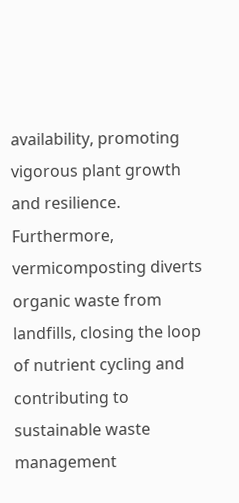availability, promoting vigorous plant growth and resilience. Furthermore, vermicomposting diverts organic waste from landfills, closing the loop of nutrient cycling and contributing to sustainable waste management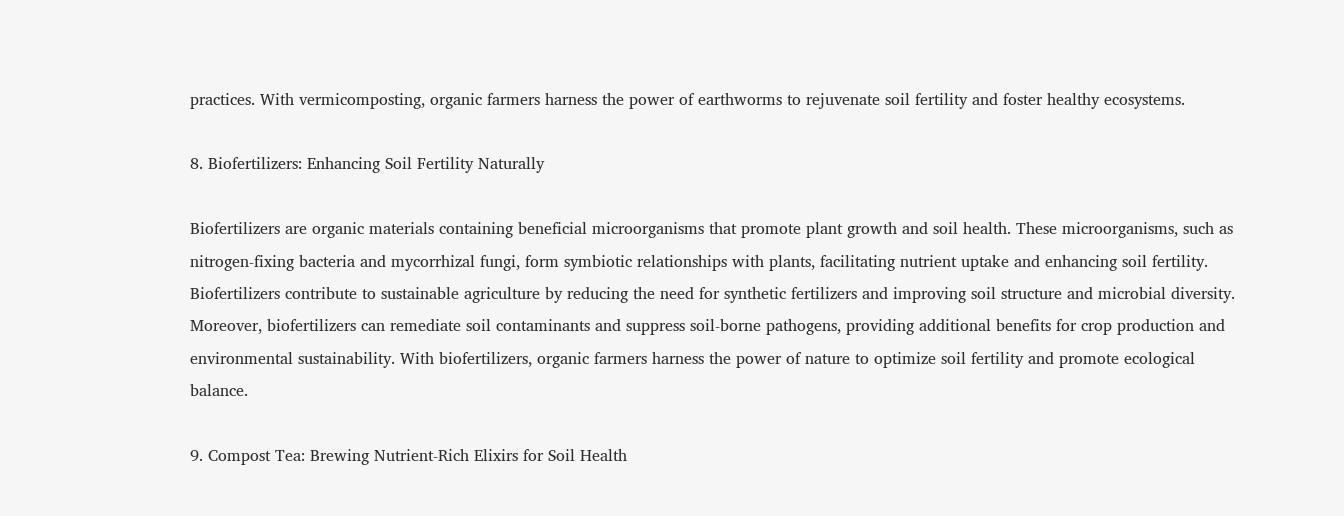practices. With vermicomposting, organic farmers harness the power of earthworms to rejuvenate soil fertility and foster healthy ecosystems.

8. Biofertilizers: Enhancing Soil Fertility Naturally

Biofertilizers are organic materials containing beneficial microorganisms that promote plant growth and soil health. These microorganisms, such as nitrogen-fixing bacteria and mycorrhizal fungi, form symbiotic relationships with plants, facilitating nutrient uptake and enhancing soil fertility. Biofertilizers contribute to sustainable agriculture by reducing the need for synthetic fertilizers and improving soil structure and microbial diversity. Moreover, biofertilizers can remediate soil contaminants and suppress soil-borne pathogens, providing additional benefits for crop production and environmental sustainability. With biofertilizers, organic farmers harness the power of nature to optimize soil fertility and promote ecological balance.

9. Compost Tea: Brewing Nutrient-Rich Elixirs for Soil Health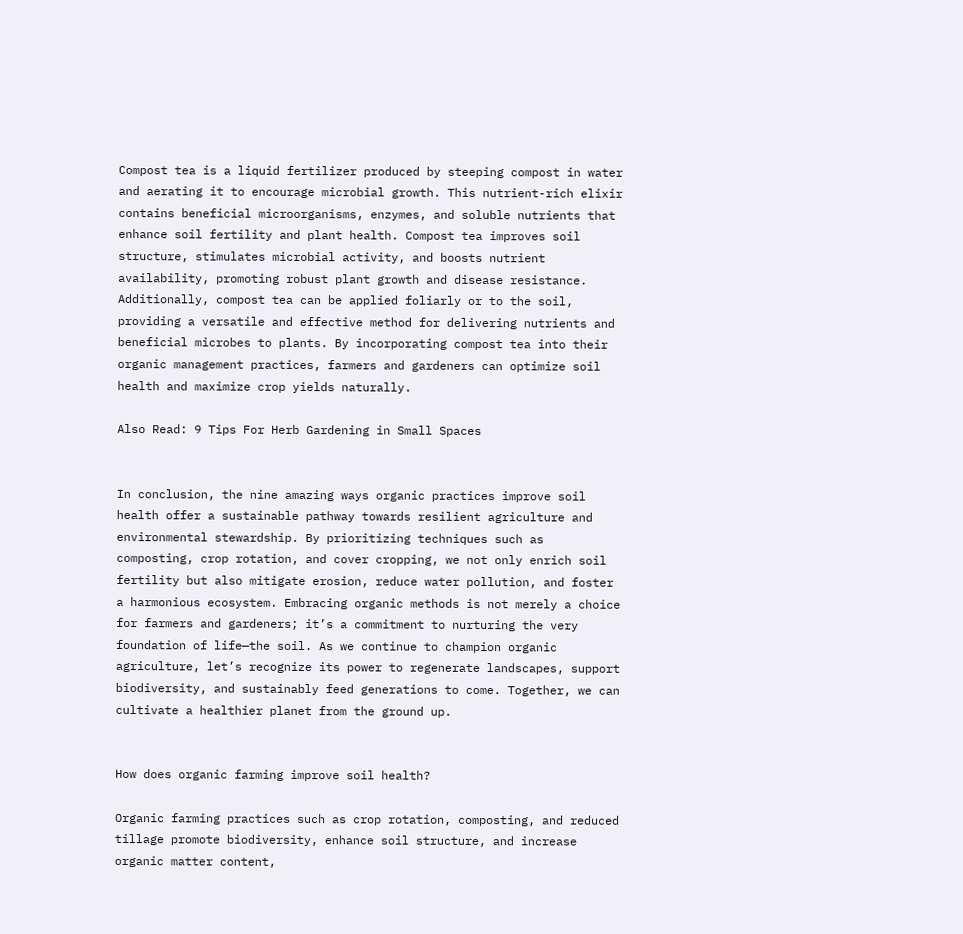Compost tea is a liquid fertilizer produced by steeping compost in water and aerating it to encourage microbial growth. This nutrient-rich elixir contains beneficial microorganisms, enzymes, and soluble nutrients that enhance soil fertility and plant health. Compost tea improves soil structure, stimulates microbial activity, and boosts nutrient availability, promoting robust plant growth and disease resistance. Additionally, compost tea can be applied foliarly or to the soil, providing a versatile and effective method for delivering nutrients and beneficial microbes to plants. By incorporating compost tea into their organic management practices, farmers and gardeners can optimize soil health and maximize crop yields naturally.

Also Read: 9 Tips For Herb Gardening in Small Spaces


In conclusion, the nine amazing ways organic practices improve soil health offer a sustainable pathway towards resilient agriculture and environmental stewardship. By prioritizing techniques such as composting, crop rotation, and cover cropping, we not only enrich soil fertility but also mitigate erosion, reduce water pollution, and foster a harmonious ecosystem. Embracing organic methods is not merely a choice for farmers and gardeners; it’s a commitment to nurturing the very foundation of life—the soil. As we continue to champion organic agriculture, let’s recognize its power to regenerate landscapes, support biodiversity, and sustainably feed generations to come. Together, we can cultivate a healthier planet from the ground up.


How does organic farming improve soil health?

Organic farming practices such as crop rotation, composting, and reduced tillage promote biodiversity, enhance soil structure, and increase organic matter content,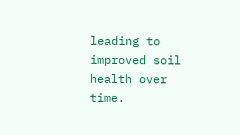leading to improved soil health over time.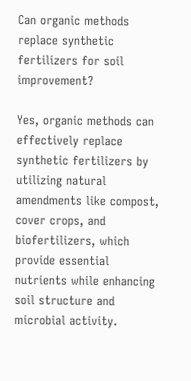Can organic methods replace synthetic fertilizers for soil improvement?

Yes, organic methods can effectively replace synthetic fertilizers by utilizing natural amendments like compost, cover crops, and biofertilizers, which provide essential nutrients while enhancing soil structure and microbial activity.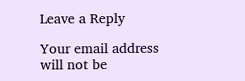Leave a Reply

Your email address will not be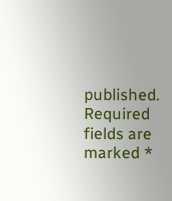published. Required fields are marked *